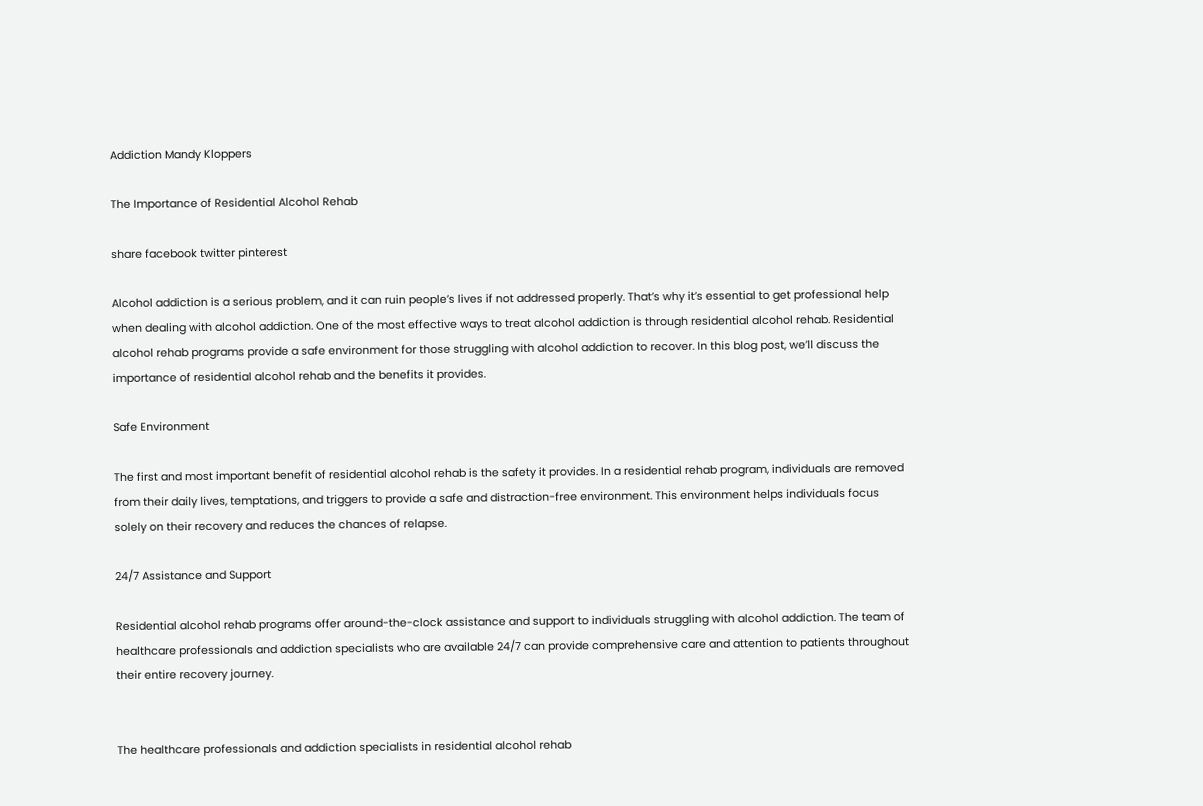Addiction Mandy Kloppers

The Importance of Residential Alcohol Rehab

share facebook twitter pinterest

Alcohol addiction is a serious problem, and it can ruin people’s lives if not addressed properly. That’s why it’s essential to get professional help when dealing with alcohol addiction. One of the most effective ways to treat alcohol addiction is through residential alcohol rehab. Residential alcohol rehab programs provide a safe environment for those struggling with alcohol addiction to recover. In this blog post, we’ll discuss the importance of residential alcohol rehab and the benefits it provides.

Safe Environment

The first and most important benefit of residential alcohol rehab is the safety it provides. In a residential rehab program, individuals are removed from their daily lives, temptations, and triggers to provide a safe and distraction-free environment. This environment helps individuals focus solely on their recovery and reduces the chances of relapse.

24/7 Assistance and Support

Residential alcohol rehab programs offer around-the-clock assistance and support to individuals struggling with alcohol addiction. The team of healthcare professionals and addiction specialists who are available 24/7 can provide comprehensive care and attention to patients throughout their entire recovery journey.


The healthcare professionals and addiction specialists in residential alcohol rehab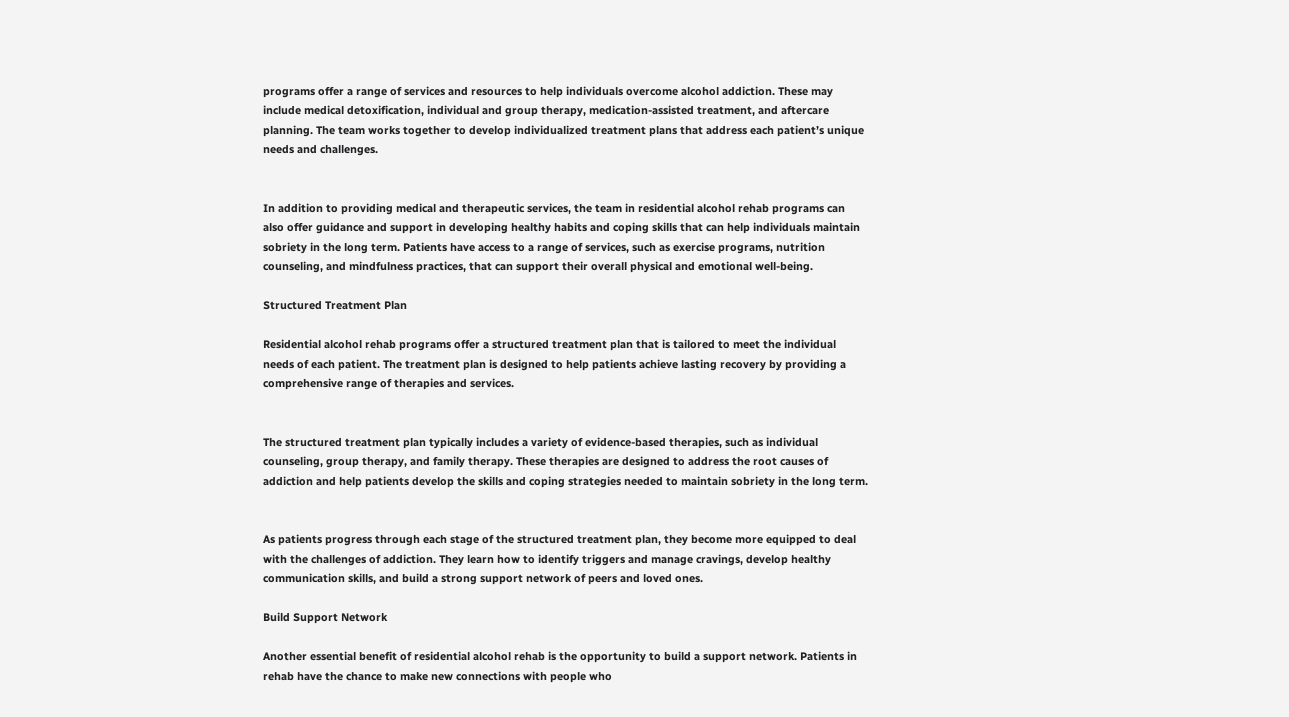programs offer a range of services and resources to help individuals overcome alcohol addiction. These may include medical detoxification, individual and group therapy, medication-assisted treatment, and aftercare planning. The team works together to develop individualized treatment plans that address each patient’s unique needs and challenges.


In addition to providing medical and therapeutic services, the team in residential alcohol rehab programs can also offer guidance and support in developing healthy habits and coping skills that can help individuals maintain sobriety in the long term. Patients have access to a range of services, such as exercise programs, nutrition counseling, and mindfulness practices, that can support their overall physical and emotional well-being.

Structured Treatment Plan

Residential alcohol rehab programs offer a structured treatment plan that is tailored to meet the individual needs of each patient. The treatment plan is designed to help patients achieve lasting recovery by providing a comprehensive range of therapies and services.


The structured treatment plan typically includes a variety of evidence-based therapies, such as individual counseling, group therapy, and family therapy. These therapies are designed to address the root causes of addiction and help patients develop the skills and coping strategies needed to maintain sobriety in the long term.


As patients progress through each stage of the structured treatment plan, they become more equipped to deal with the challenges of addiction. They learn how to identify triggers and manage cravings, develop healthy communication skills, and build a strong support network of peers and loved ones.

Build Support Network

Another essential benefit of residential alcohol rehab is the opportunity to build a support network. Patients in rehab have the chance to make new connections with people who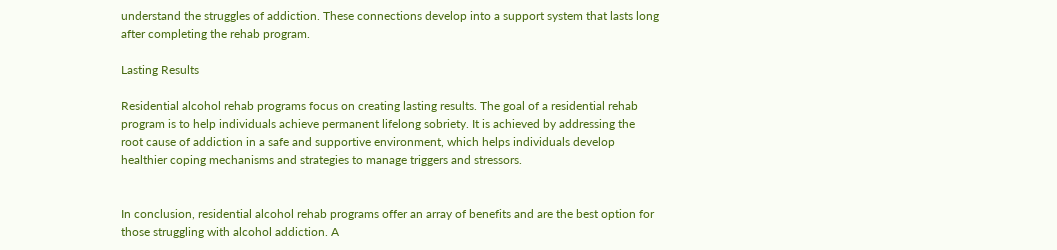understand the struggles of addiction. These connections develop into a support system that lasts long after completing the rehab program.

Lasting Results

Residential alcohol rehab programs focus on creating lasting results. The goal of a residential rehab program is to help individuals achieve permanent lifelong sobriety. It is achieved by addressing the root cause of addiction in a safe and supportive environment, which helps individuals develop healthier coping mechanisms and strategies to manage triggers and stressors.


In conclusion, residential alcohol rehab programs offer an array of benefits and are the best option for those struggling with alcohol addiction. A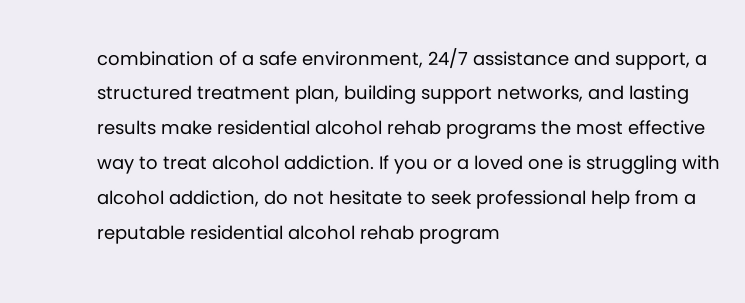combination of a safe environment, 24/7 assistance and support, a structured treatment plan, building support networks, and lasting results make residential alcohol rehab programs the most effective way to treat alcohol addiction. If you or a loved one is struggling with alcohol addiction, do not hesitate to seek professional help from a reputable residential alcohol rehab program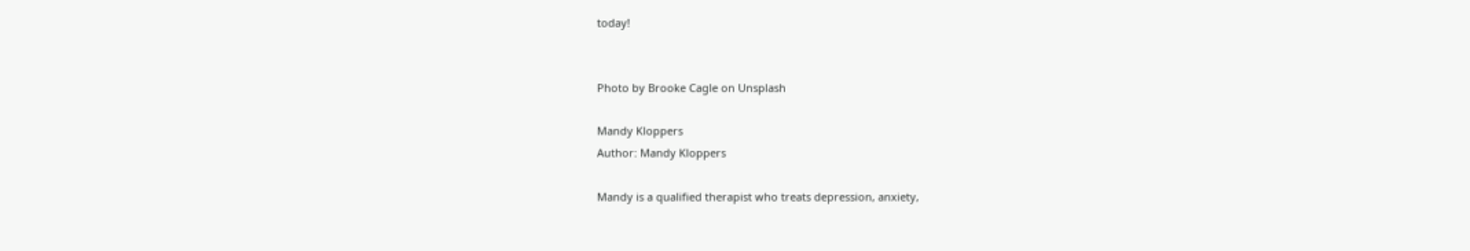today!


Photo by Brooke Cagle on Unsplash

Mandy Kloppers
Author: Mandy Kloppers

Mandy is a qualified therapist who treats depression, anxiety,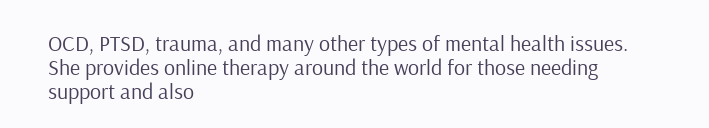OCD, PTSD, trauma, and many other types of mental health issues. She provides online therapy around the world for those needing support and also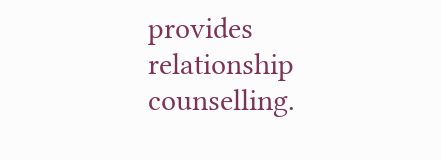provides relationship counselling.